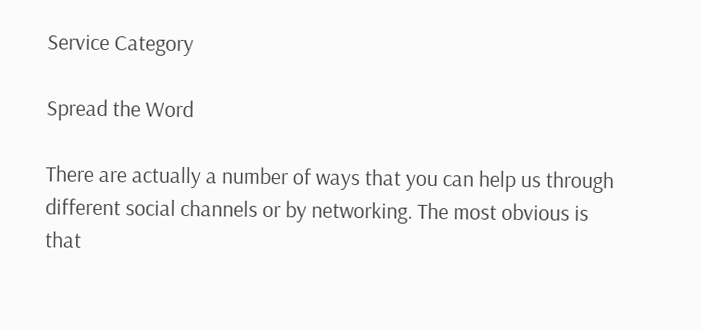Service Category

Spread the Word

There are actually a number of ways that you can help us through different social channels or by networking. The most obvious is that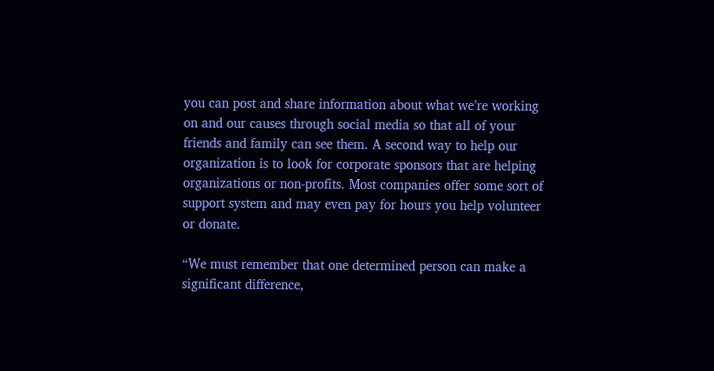you can post and share information about what we’re working on and our causes through social media so that all of your friends and family can see them. A second way to help our organization is to look for corporate sponsors that are helping organizations or non-profits. Most companies offer some sort of support system and may even pay for hours you help volunteer or donate.

“We must remember that one determined person can make a significant difference,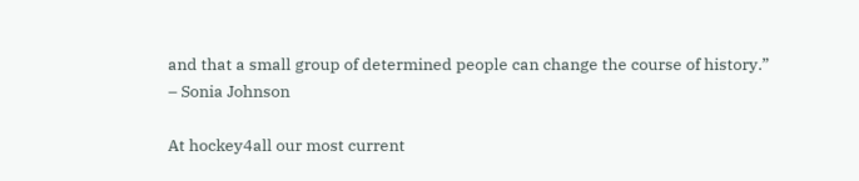and that a small group of determined people can change the course of history.”
– Sonia Johnson

At hockey4all our most current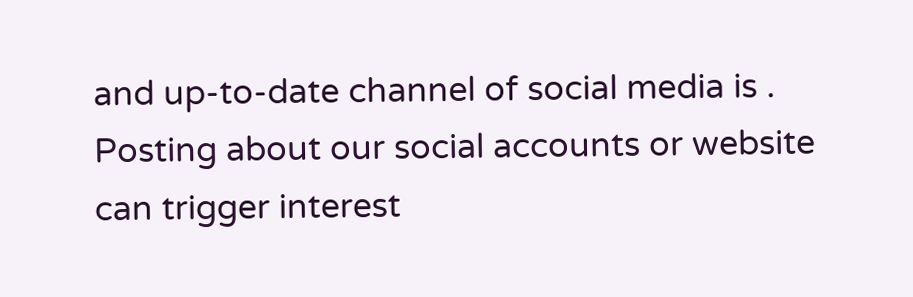and up-to-date channel of social media is . Posting about our social accounts or website can trigger interest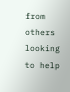from others looking to help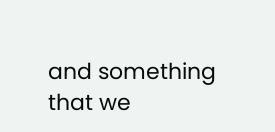and something that we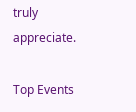truly appreciate.

Top Events